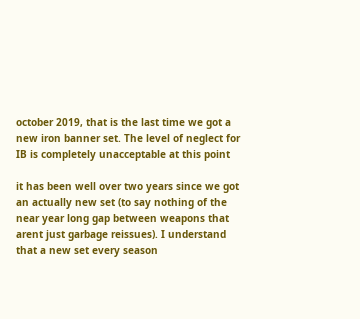october 2019, that is the last time we got a new iron banner set. The level of neglect for IB is completely unacceptable at this point

it has been well over two years since we got an actually new set (to say nothing of the near year long gap between weapons that arent just garbage reissues). I understand that a new set every season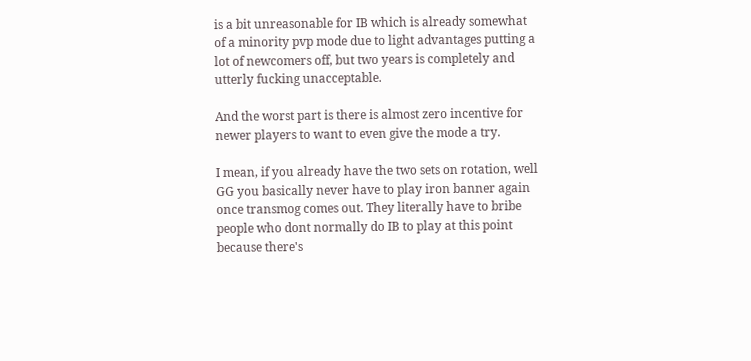is a bit unreasonable for IB which is already somewhat of a minority pvp mode due to light advantages putting a lot of newcomers off, but two years is completely and utterly fucking unacceptable.

And the worst part is there is almost zero incentive for newer players to want to even give the mode a try.

I mean, if you already have the two sets on rotation, well GG you basically never have to play iron banner again once transmog comes out. They literally have to bribe people who dont normally do IB to play at this point because there's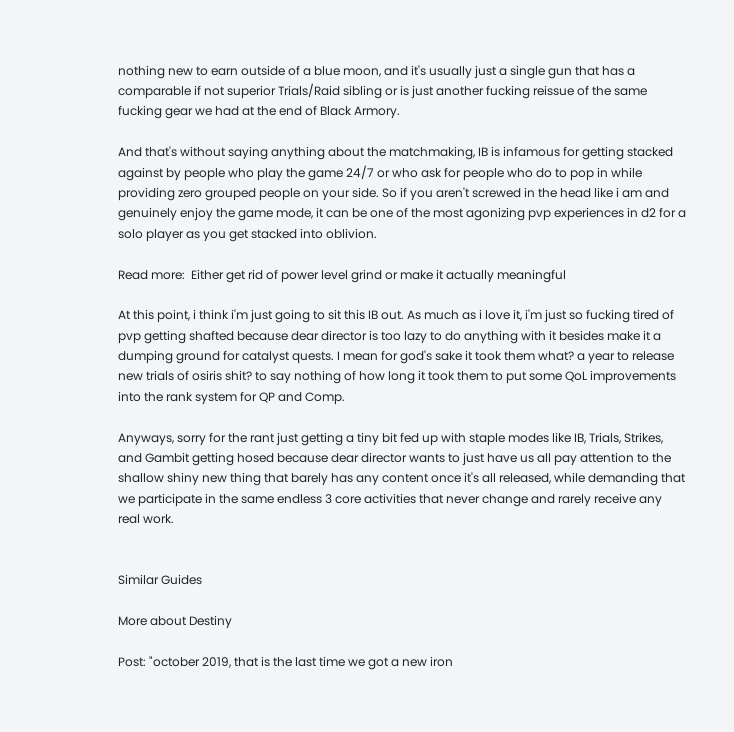nothing new to earn outside of a blue moon, and it's usually just a single gun that has a comparable if not superior Trials/Raid sibling or is just another fucking reissue of the same fucking gear we had at the end of Black Armory.

And that's without saying anything about the matchmaking, IB is infamous for getting stacked against by people who play the game 24/7 or who ask for people who do to pop in while providing zero grouped people on your side. So if you aren't screwed in the head like i am and genuinely enjoy the game mode, it can be one of the most agonizing pvp experiences in d2 for a solo player as you get stacked into oblivion.

Read more:  Either get rid of power level grind or make it actually meaningful

At this point, i think i'm just going to sit this IB out. As much as i love it, i'm just so fucking tired of pvp getting shafted because dear director is too lazy to do anything with it besides make it a dumping ground for catalyst quests. I mean for god's sake it took them what? a year to release new trials of osiris shit? to say nothing of how long it took them to put some QoL improvements into the rank system for QP and Comp.

Anyways, sorry for the rant just getting a tiny bit fed up with staple modes like IB, Trials, Strikes, and Gambit getting hosed because dear director wants to just have us all pay attention to the shallow shiny new thing that barely has any content once it's all released, while demanding that we participate in the same endless 3 core activities that never change and rarely receive any real work.


Similar Guides

More about Destiny

Post: "october 2019, that is the last time we got a new iron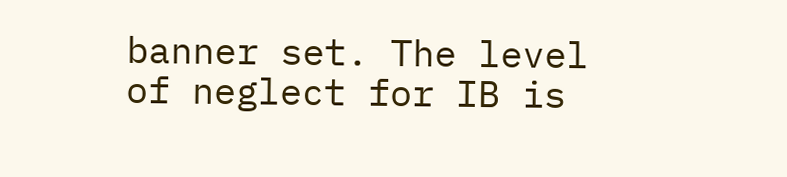banner set. The level of neglect for IB is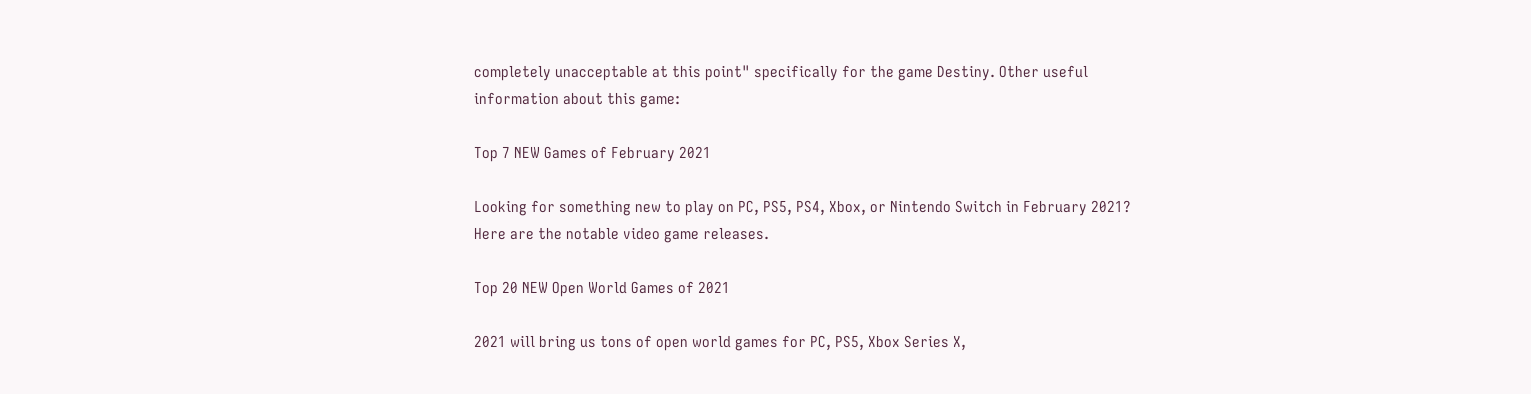completely unacceptable at this point" specifically for the game Destiny. Other useful information about this game:

Top 7 NEW Games of February 2021

Looking for something new to play on PC, PS5, PS4, Xbox, or Nintendo Switch in February 2021? Here are the notable video game releases.

Top 20 NEW Open World Games of 2021

2021 will bring us tons of open world games for PC, PS5, Xbox Series X,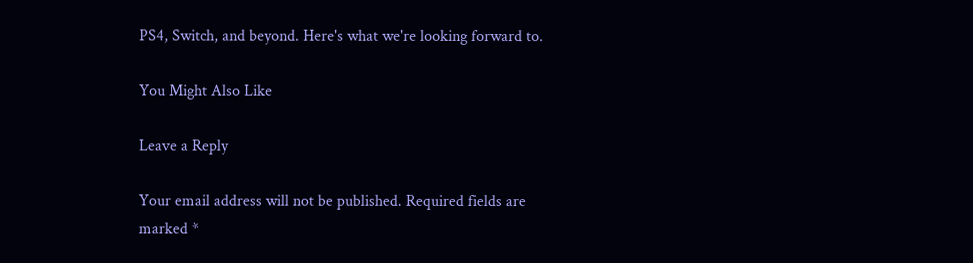PS4, Switch, and beyond. Here's what we're looking forward to.

You Might Also Like

Leave a Reply

Your email address will not be published. Required fields are marked *